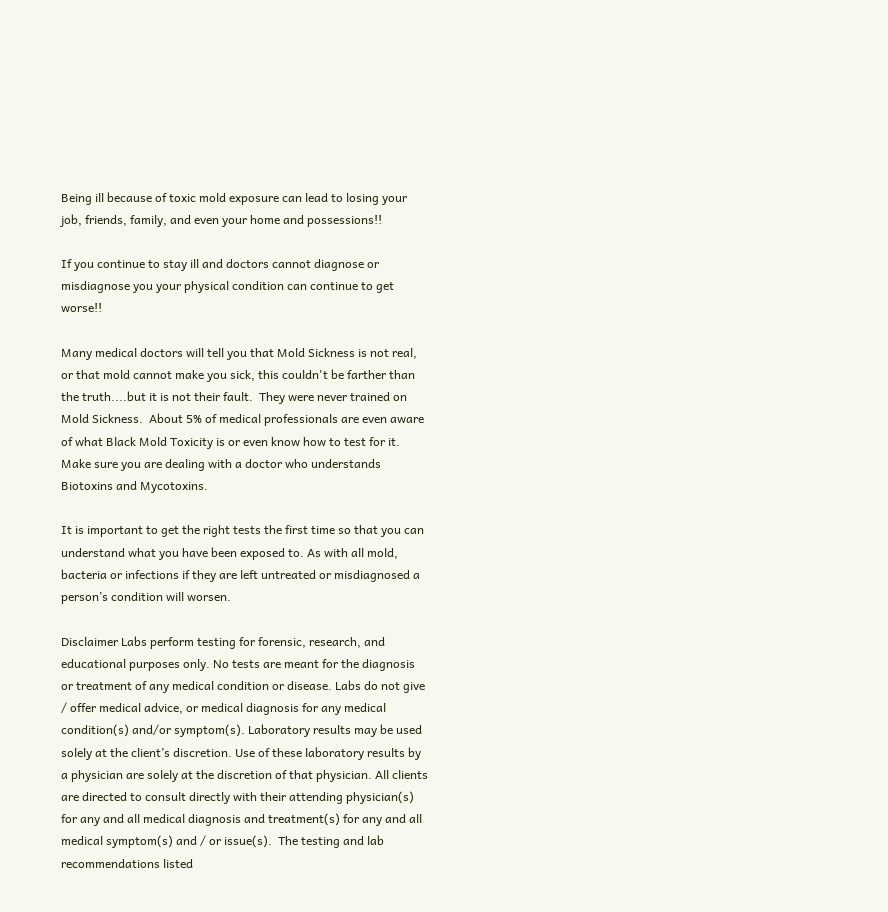Being ill because of toxic mold exposure can lead to losing your job, friends, family, and even your home and possessions!!

If you continue to stay ill and doctors cannot diagnose or misdiagnose you your physical condition can continue to get worse!!

Many medical doctors will tell you that Mold Sickness is not real, or that mold cannot make you sick, this couldn't be farther than the truth....but it is not their fault.  They were never trained on Mold Sickness.  About 5% of medical professionals are even aware of what Black Mold Toxicity is or even know how to test for it. Make sure you are dealing with a doctor who understands Biotoxins and Mycotoxins.

It is important to get the right tests the first time so that you can understand what you have been exposed to. As with all mold, bacteria or infections if they are left untreated or misdiagnosed a person’s condition will worsen.

Disclaimer Labs perform testing for forensic, research, and educational purposes only. No tests are meant for the diagnosis or treatment of any medical condition or disease. Labs do not give / offer medical advice, or medical diagnosis for any medical condition(s) and/or symptom(s). Laboratory results may be used solely at the client’s discretion. Use of these laboratory results by a physician are solely at the discretion of that physician. All clients are directed to consult directly with their attending physician(s) for any and all medical diagnosis and treatment(s) for any and all medical symptom(s) and / or issue(s).  The testing and lab recommendations listed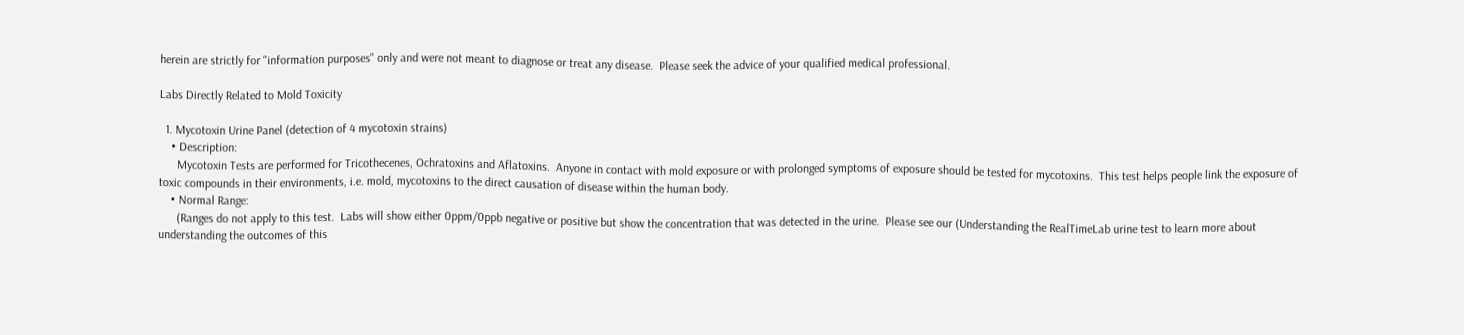herein are strictly for "information purposes" only and were not meant to diagnose or treat any disease.  Please seek the advice of your qualified medical professional.

Labs Directly Related to Mold Toxicity

  1. Mycotoxin Urine Panel (detection of 4 mycotoxin strains)
    • Description:
      Mycotoxin Tests are performed for Tricothecenes, Ochratoxins and Aflatoxins.  Anyone in contact with mold exposure or with prolonged symptoms of exposure should be tested for mycotoxins.  This test helps people link the exposure of toxic compounds in their environments, i.e. mold, mycotoxins to the direct causation of disease within the human body.
    • Normal Range:
      (Ranges do not apply to this test.  Labs will show either 0ppm/0ppb negative or positive but show the concentration that was detected in the urine.  Please see our (Understanding the RealTimeLab urine test to learn more about understanding the outcomes of this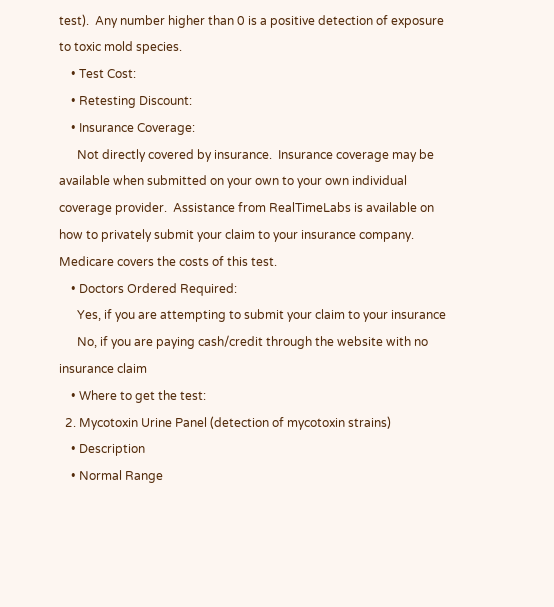test).  Any number higher than 0 is a positive detection of exposure to toxic mold species.
    • Test Cost:
    • Retesting Discount:
    • Insurance Coverage:
      Not directly covered by insurance.  Insurance coverage may be available when submitted on your own to your own individual coverage provider.  Assistance from RealTimeLabs is available on how to privately submit your claim to your insurance company.  Medicare covers the costs of this test.
    • Doctors Ordered Required:
      Yes, if you are attempting to submit your claim to your insurance
      No, if you are paying cash/credit through the website with no insurance claim
    • Where to get the test:
  2. Mycotoxin Urine Panel (detection of mycotoxin strains)
    • Description
    • Normal Range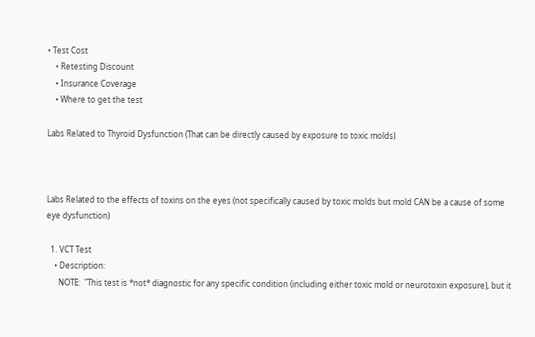• Test Cost
    • Retesting Discount
    • Insurance Coverage
    • Where to get the test

Labs Related to Thyroid Dysfunction (That can be directly caused by exposure to toxic molds)



Labs Related to the effects of toxins on the eyes (not specifically caused by toxic molds but mold CAN be a cause of some eye dysfunction)

  1. VCT Test
    • Description:
      NOTE:  "This test is *not* diagnostic for any specific condition (including either toxic mold or neurotoxin exposure), but it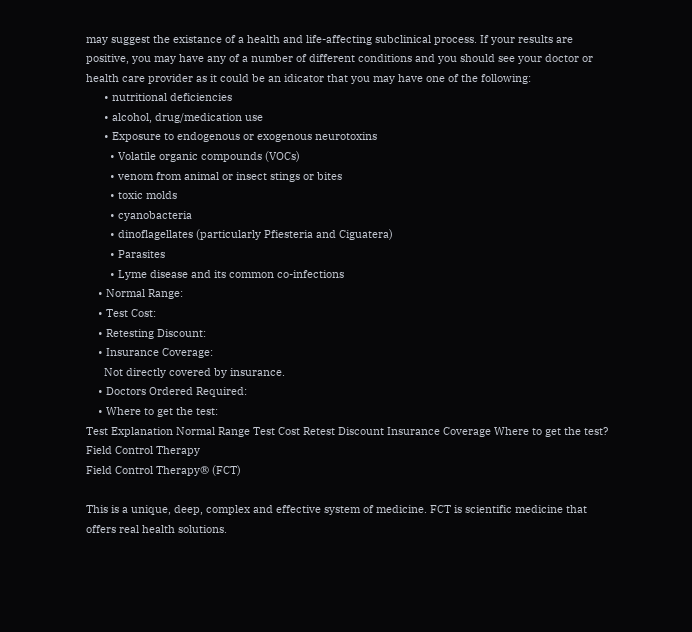may suggest the existance of a health and life-affecting subclinical process. If your results are positive, you may have any of a number of different conditions and you should see your doctor or health care provider as it could be an idicator that you may have one of the following:
      • nutritional deficiencies
      • alcohol, drug/medication use
      • Exposure to endogenous or exogenous neurotoxins
        • Volatile organic compounds (VOCs)
        • venom from animal or insect stings or bites
        • toxic molds
        • cyanobacteria
        • dinoflagellates (particularly Pfiesteria and Ciguatera)
        • Parasites
        • Lyme disease and its common co-infections
    • Normal Range:
    • Test Cost:
    • Retesting Discount:
    • Insurance Coverage:
      Not directly covered by insurance.
    • Doctors Ordered Required:
    • Where to get the test:
Test Explanation Normal Range Test Cost Retest Discount Insurance Coverage Where to get the test?
Field Control Therapy
Field Control Therapy® (FCT)

This is a unique, deep, complex and effective system of medicine. FCT is scientific medicine that offers real health solutions.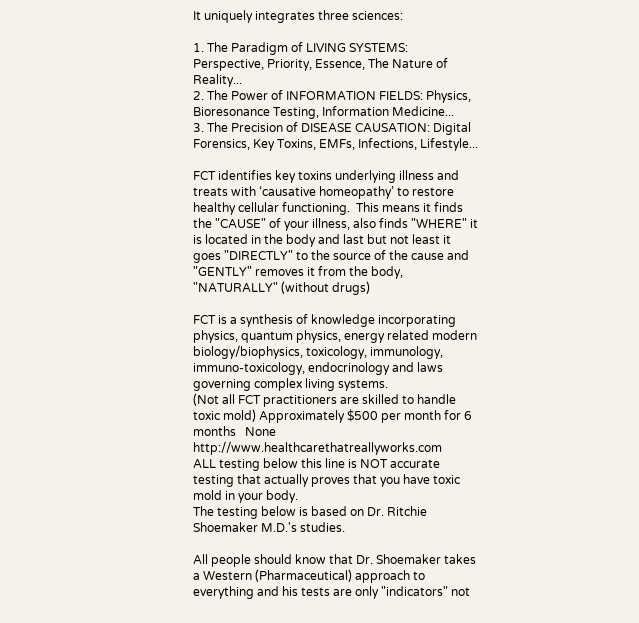It uniquely integrates three sciences:

1. The Paradigm of LIVING SYSTEMS: Perspective, Priority, Essence, The Nature of Reality...
2. The Power of INFORMATION FIELDS: Physics, Bioresonance Testing, Information Medicine...
3. The Precision of DISEASE CAUSATION: Digital Forensics, Key Toxins, EMFs, Infections, Lifestyle...

FCT identifies key toxins underlying illness and treats with ‘causative homeopathy’ to restore healthy cellular functioning.  This means it finds the "CAUSE" of your illness, also finds "WHERE" it is located in the body and last but not least it goes "DIRECTLY" to the source of the cause and "GENTLY" removes it from the body, "NATURALLY" (without drugs)

FCT is a synthesis of knowledge incorporating physics, quantum physics, energy related modern biology/biophysics, toxicology, immunology, immuno-toxicology, endocrinology and laws governing complex living systems.
(Not all FCT practitioners are skilled to handle toxic mold) Approximately $500 per month for 6 months   None http://www.healthcarethatreallyworks.com
ALL testing below this line is NOT accurate testing that actually proves that you have toxic mold in your body.
The testing below is based on Dr. Ritchie Shoemaker M.D.'s studies.

All people should know that Dr. Shoemaker takes a Western (Pharmaceutical) approach to everything and his tests are only "indicators" not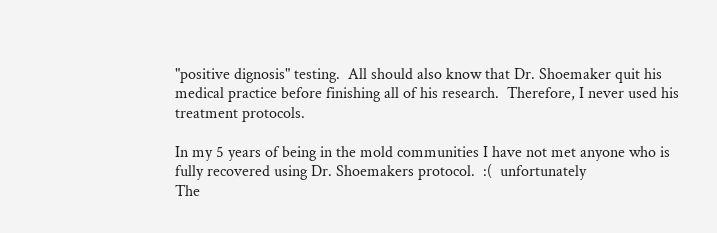"positive dignosis" testing.  All should also know that Dr. Shoemaker quit his medical practice before finishing all of his research.  Therefore, I never used his treatment protocols.

In my 5 years of being in the mold communities I have not met anyone who is fully recovered using Dr. Shoemakers protocol.  :(  unfortunately
The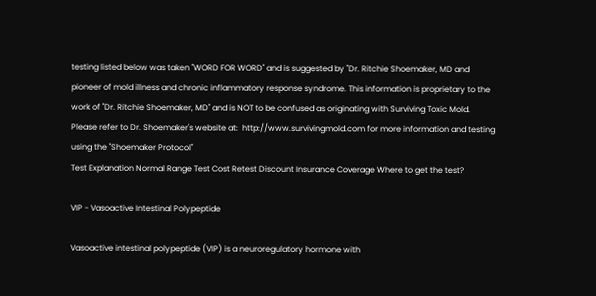testing listed below was taken "WORD FOR WORD" and is suggested by "Dr. Ritchie Shoemaker, MD and pioneer of mold illness and chronic inflammatory response syndrome. This information is proprietary to the work of "Dr. Ritchie Shoemaker, MD" and is NOT to be confused as originating with Surviving Toxic Mold.  Please refer to Dr. Shoemaker's website at:  http://www.survivingmold.com for more information and testing using the "Shoemaker Protocol"
Test Explanation Normal Range Test Cost Retest Discount Insurance Coverage Where to get the test?

VIP - Vasoactive Intestinal Polypeptide

Vasoactive intestinal polypeptide (VIP) is a neuroregulatory hormone with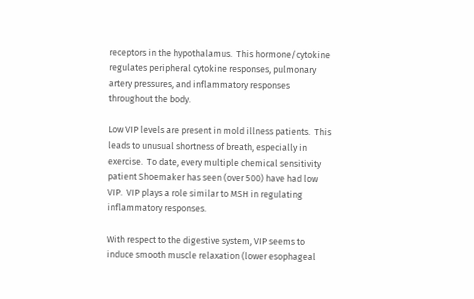receptors in the hypothalamus.  This hormone/cytokine regulates peripheral cytokine responses, pulmonary artery pressures, and inflammatory responses throughout the body.

Low VIP levels are present in mold illness patients.  This leads to unusual shortness of breath, especially in exercise.  To date, every multiple chemical sensitivity patient Shoemaker has seen (over 500) have had low VIP.  VIP plays a role similar to MSH in regulating inflammatory responses.

With respect to the digestive system, VIP seems to induce smooth muscle relaxation (lower esophageal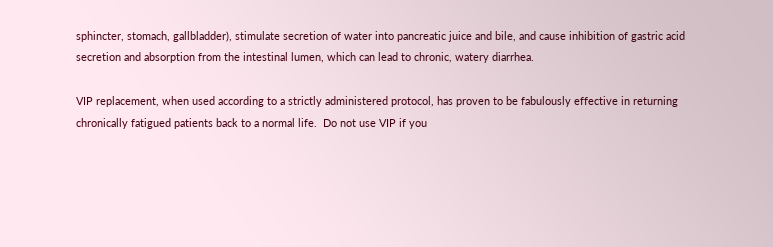sphincter, stomach, gallbladder), stimulate secretion of water into pancreatic juice and bile, and cause inhibition of gastric acid secretion and absorption from the intestinal lumen, which can lead to chronic, watery diarrhea.

VIP replacement, when used according to a strictly administered protocol, has proven to be fabulously effective in returning chronically fatigued patients back to a normal life.  Do not use VIP if you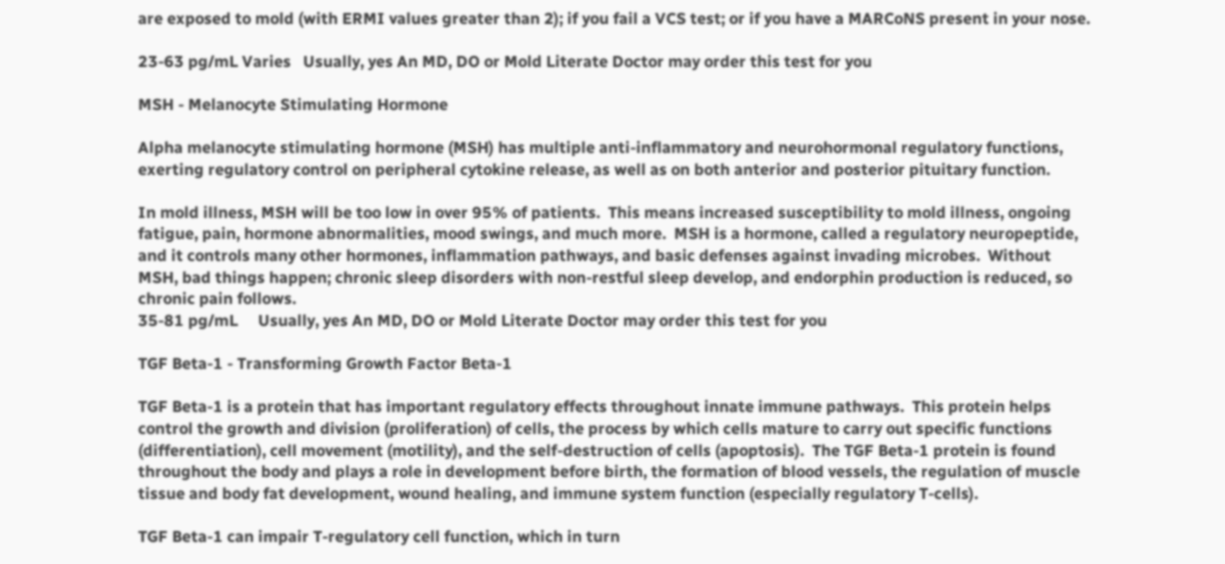are exposed to mold (with ERMI values greater than 2); if you fail a VCS test; or if you have a MARCoNS present in your nose.

23-63 pg/mL Varies   Usually, yes An MD, DO or Mold Literate Doctor may order this test for you

MSH - Melanocyte Stimulating Hormone

Alpha melanocyte stimulating hormone (MSH) has multiple anti-inflammatory and neurohormonal regulatory functions, exerting regulatory control on peripheral cytokine release, as well as on both anterior and posterior pituitary function.

In mold illness, MSH will be too low in over 95% of patients.  This means increased susceptibility to mold illness, ongoing fatigue, pain, hormone abnormalities, mood swings, and much more.  MSH is a hormone, called a regulatory neuropeptide, and it controls many other hormones, inflammation pathways, and basic defenses against invading microbes.  Without MSH, bad things happen; chronic sleep disorders with non-restful sleep develop, and endorphin production is reduced, so chronic pain follows.
35-81 pg/mL     Usually, yes An MD, DO or Mold Literate Doctor may order this test for you

TGF Beta-1 - Transforming Growth Factor Beta-1

TGF Beta-1 is a protein that has important regulatory effects throughout innate immune pathways.  This protein helps control the growth and division (proliferation) of cells, the process by which cells mature to carry out specific functions (differentiation), cell movement (motility), and the self-destruction of cells (apoptosis).  The TGF Beta-1 protein is found throughout the body and plays a role in development before birth, the formation of blood vessels, the regulation of muscle tissue and body fat development, wound healing, and immune system function (especially regulatory T-cells).

TGF Beta-1 can impair T-regulatory cell function, which in turn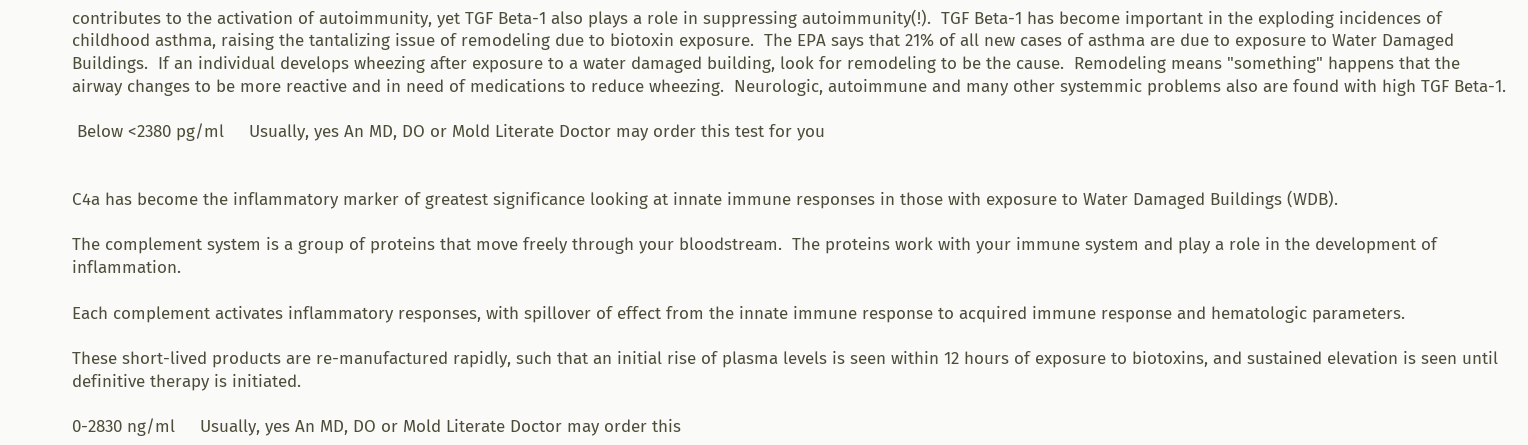contributes to the activation of autoimmunity, yet TGF Beta-1 also plays a role in suppressing autoimmunity(!).  TGF Beta-1 has become important in the exploding incidences of childhood asthma, raising the tantalizing issue of remodeling due to biotoxin exposure.  The EPA says that 21% of all new cases of asthma are due to exposure to Water Damaged Buildings.  If an individual develops wheezing after exposure to a water damaged building, look for remodeling to be the cause.  Remodeling means "something" happens that the airway changes to be more reactive and in need of medications to reduce wheezing.  Neurologic, autoimmune and many other systemmic problems also are found with high TGF Beta-1.

 Below <2380 pg/ml     Usually, yes An MD, DO or Mold Literate Doctor may order this test for you


C4a has become the inflammatory marker of greatest significance looking at innate immune responses in those with exposure to Water Damaged Buildings (WDB).

The complement system is a group of proteins that move freely through your bloodstream.  The proteins work with your immune system and play a role in the development of inflammation.

Each complement activates inflammatory responses, with spillover of effect from the innate immune response to acquired immune response and hematologic parameters.

These short-lived products are re-manufactured rapidly, such that an initial rise of plasma levels is seen within 12 hours of exposure to biotoxins, and sustained elevation is seen until definitive therapy is initiated.

0-2830 ng/ml     Usually, yes An MD, DO or Mold Literate Doctor may order this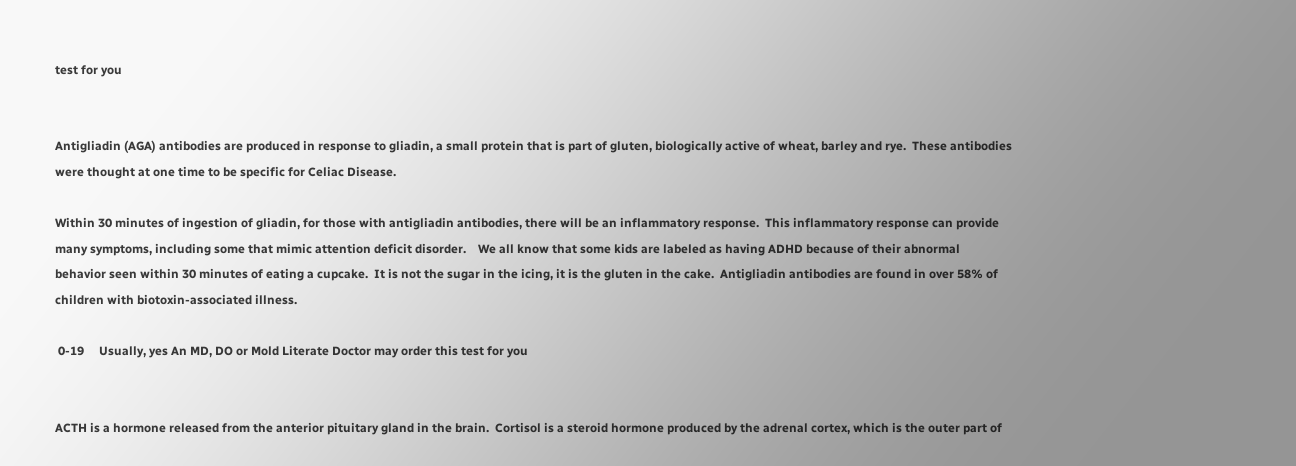test for you


Antigliadin (AGA) antibodies are produced in response to gliadin, a small protein that is part of gluten, biologically active of wheat, barley and rye.  These antibodies were thought at one time to be specific for Celiac Disease.

Within 30 minutes of ingestion of gliadin, for those with antigliadin antibodies, there will be an inflammatory response.  This inflammatory response can provide many symptoms, including some that mimic attention deficit disorder.    We all know that some kids are labeled as having ADHD because of their abnormal behavior seen within 30 minutes of eating a cupcake.  It is not the sugar in the icing, it is the gluten in the cake.  Antigliadin antibodies are found in over 58% of children with biotoxin-associated illness.

 0-19     Usually, yes An MD, DO or Mold Literate Doctor may order this test for you


ACTH is a hormone released from the anterior pituitary gland in the brain.  Cortisol is a steroid hormone produced by the adrenal cortex, which is the outer part of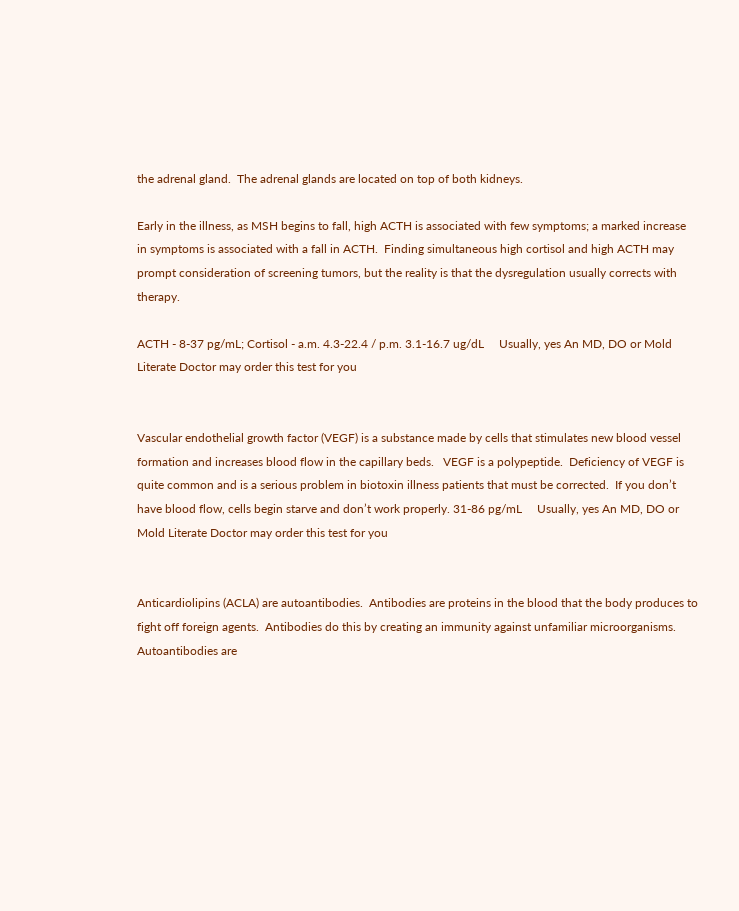the adrenal gland.  The adrenal glands are located on top of both kidneys.

Early in the illness, as MSH begins to fall, high ACTH is associated with few symptoms; a marked increase in symptoms is associated with a fall in ACTH.  Finding simultaneous high cortisol and high ACTH may prompt consideration of screening tumors, but the reality is that the dysregulation usually corrects with therapy.

ACTH - 8-37 pg/mL; Cortisol - a.m. 4.3-22.4 / p.m. 3.1-16.7 ug/dL     Usually, yes An MD, DO or Mold Literate Doctor may order this test for you


Vascular endothelial growth factor (VEGF) is a substance made by cells that stimulates new blood vessel formation and increases blood flow in the capillary beds.   VEGF is a polypeptide.  Deficiency of VEGF is quite common and is a serious problem in biotoxin illness patients that must be corrected.  If you don’t have blood flow, cells begin starve and don’t work properly. 31-86 pg/mL     Usually, yes An MD, DO or Mold Literate Doctor may order this test for you


Anticardiolipins (ACLA) are autoantibodies.  Antibodies are proteins in the blood that the body produces to fight off foreign agents.  Antibodies do this by creating an immunity against unfamiliar microorganisms.  Autoantibodies are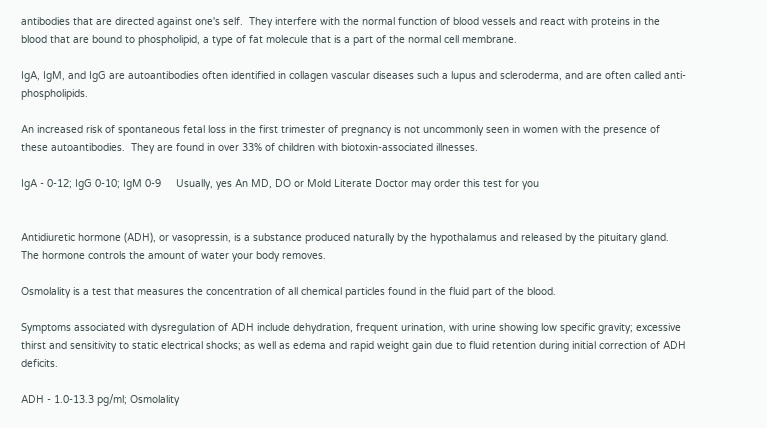antibodies that are directed against one's self.  They interfere with the normal function of blood vessels and react with proteins in the blood that are bound to phospholipid, a type of fat molecule that is a part of the normal cell membrane.

IgA, IgM, and IgG are autoantibodies often identified in collagen vascular diseases such a lupus and scleroderma, and are often called anti-phospholipids.

An increased risk of spontaneous fetal loss in the first trimester of pregnancy is not uncommonly seen in women with the presence of these autoantibodies.  They are found in over 33% of children with biotoxin-associated illnesses.

IgA - 0-12; IgG 0-10; IgM 0-9     Usually, yes An MD, DO or Mold Literate Doctor may order this test for you


Antidiuretic hormone (ADH), or vasopressin, is a substance produced naturally by the hypothalamus and released by the pituitary gland. The hormone controls the amount of water your body removes.

Osmolality is a test that measures the concentration of all chemical particles found in the fluid part of the blood.

Symptoms associated with dysregulation of ADH include dehydration, frequent urination, with urine showing low specific gravity; excessive thirst and sensitivity to static electrical shocks; as well as edema and rapid weight gain due to fluid retention during initial correction of ADH deficits.

ADH - 1.0-13.3 pg/ml; Osmolality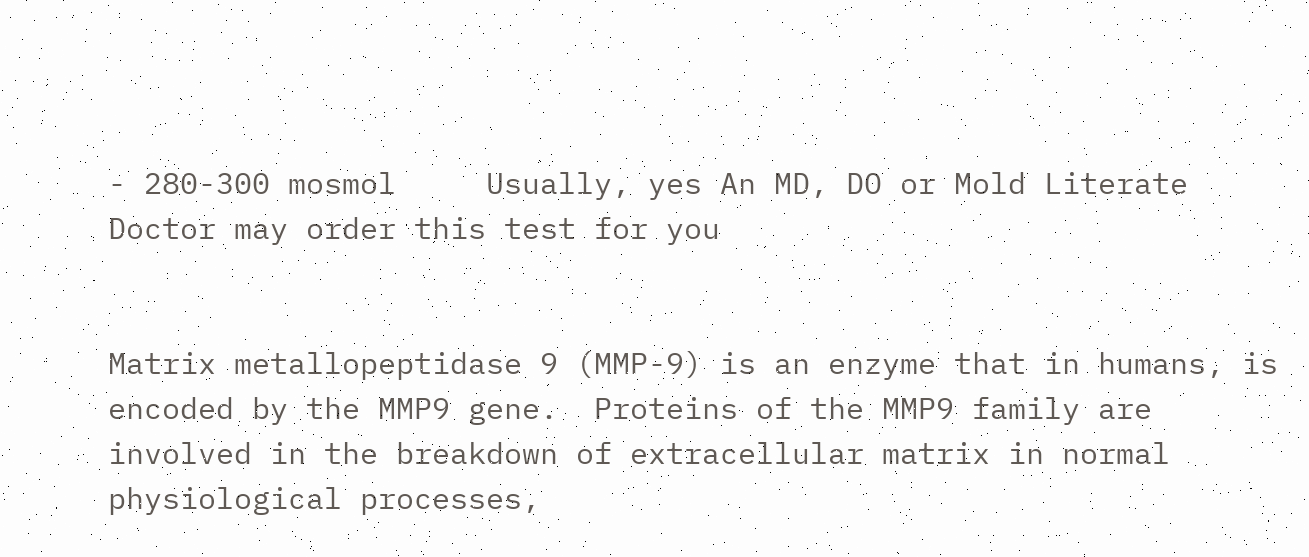- 280-300 mosmol     Usually, yes An MD, DO or Mold Literate Doctor may order this test for you


Matrix metallopeptidase 9 (MMP-9) is an enzyme that in humans, is encoded by the MMP9 gene.  Proteins of the MMP9 family are involved in the breakdown of extracellular matrix in normal physiological processes,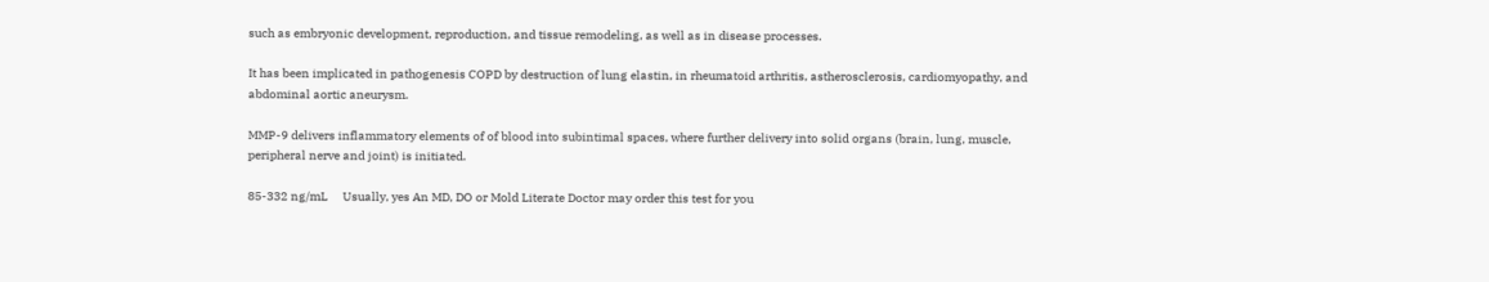such as embryonic development, reproduction, and tissue remodeling, as well as in disease processes.

It has been implicated in pathogenesis COPD by destruction of lung elastin, in rheumatoid arthritis, astherosclerosis, cardiomyopathy, and abdominal aortic aneurysm.

MMP-9 delivers inflammatory elements of of blood into subintimal spaces, where further delivery into solid organs (brain, lung, muscle, peripheral nerve and joint) is initiated.

85-332 ng/mL     Usually, yes An MD, DO or Mold Literate Doctor may order this test for you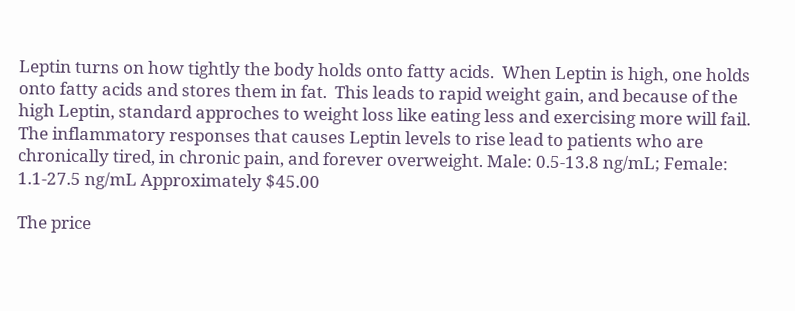Leptin turns on how tightly the body holds onto fatty acids.  When Leptin is high, one holds onto fatty acids and stores them in fat.  This leads to rapid weight gain, and because of the high Leptin, standard approches to weight loss like eating less and exercising more will fail.  The inflammatory responses that causes Leptin levels to rise lead to patients who are chronically tired, in chronic pain, and forever overweight. Male: 0.5-13.8 ng/mL; Female: 1.1-27.5 ng/mL Approximately $45.00

The price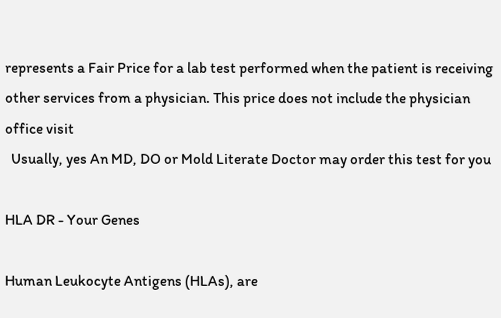represents a Fair Price for a lab test performed when the patient is receiving other services from a physician. This price does not include the physician office visit
  Usually, yes An MD, DO or Mold Literate Doctor may order this test for you

HLA DR - Your Genes

Human Leukocyte Antigens (HLAs), are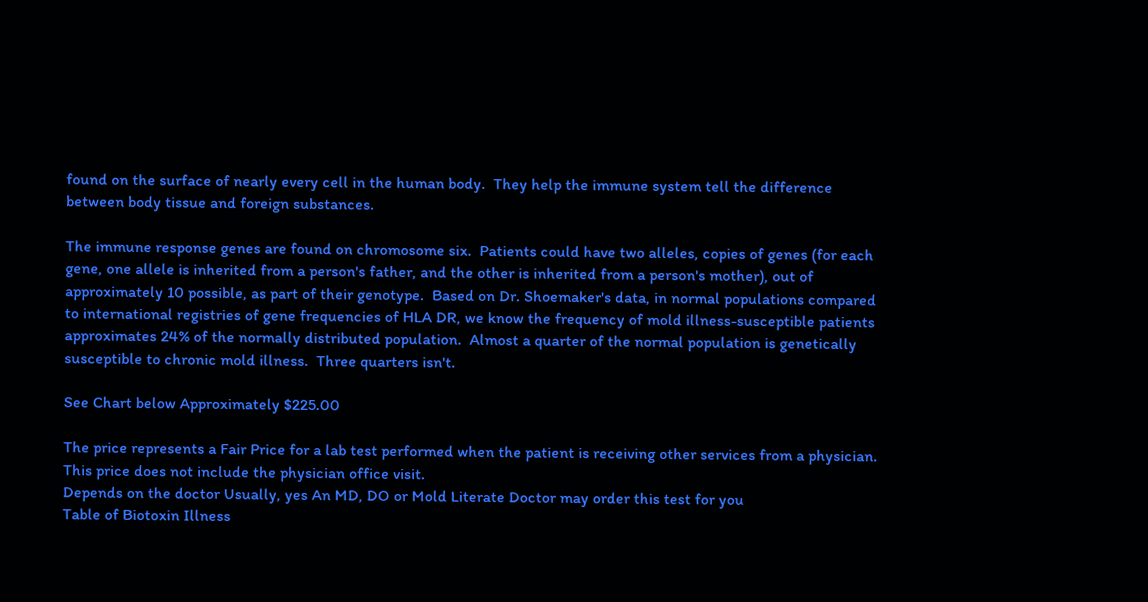found on the surface of nearly every cell in the human body.  They help the immune system tell the difference between body tissue and foreign substances.

The immune response genes are found on chromosome six.  Patients could have two alleles, copies of genes (for each gene, one allele is inherited from a person's father, and the other is inherited from a person's mother), out of approximately 10 possible, as part of their genotype.  Based on Dr. Shoemaker's data, in normal populations compared to international registries of gene frequencies of HLA DR, we know the frequency of mold illness-susceptible patients approximates 24% of the normally distributed population.  Almost a quarter of the normal population is genetically susceptible to chronic mold illness.  Three quarters isn't.

See Chart below Approximately $225.00

The price represents a Fair Price for a lab test performed when the patient is receiving other services from a physician. This price does not include the physician office visit.
Depends on the doctor Usually, yes An MD, DO or Mold Literate Doctor may order this test for you
Table of Biotoxin Illness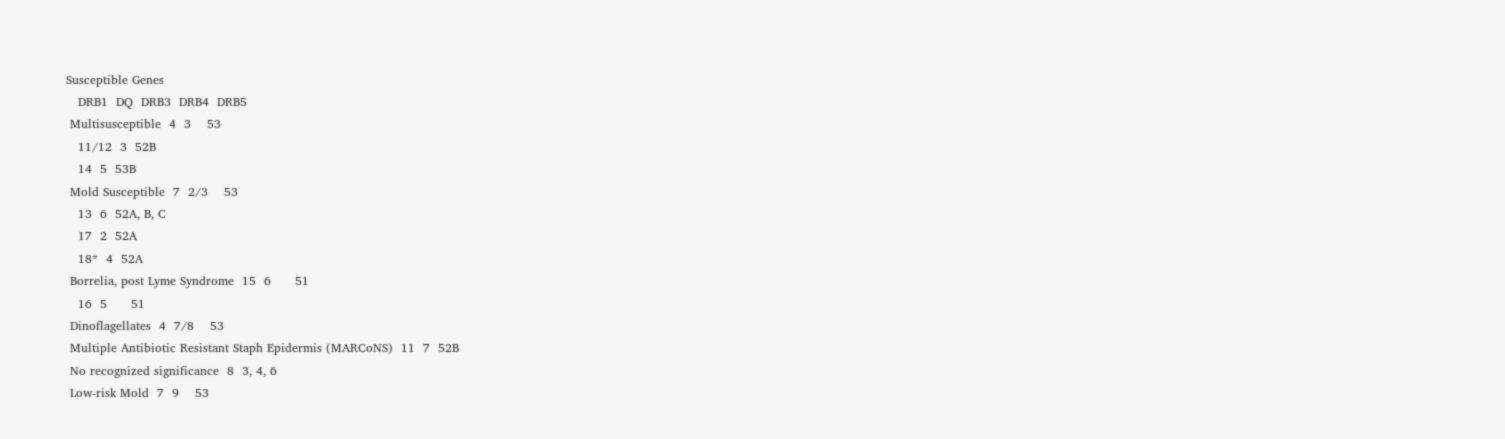Susceptible Genes
   DRB1  DQ  DRB3  DRB4  DRB5
 Multisusceptible  4  3    53
   11/12  3  52B
   14  5  53B
 Mold Susceptible  7  2/3    53
   13  6  52A, B, C
   17  2  52A
   18*  4  52A
 Borrelia, post Lyme Syndrome  15  6      51
   16  5      51
 Dinoflagellates  4  7/8    53
 Multiple Antibiotic Resistant Staph Epidermis (MARCoNS)  11  7  52B
 No recognized significance  8  3, 4, 6
 Low-risk Mold  7  9    53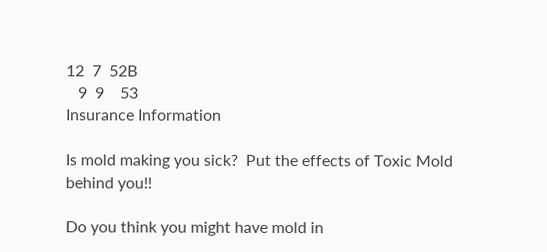12  7  52B
   9  9    53
Insurance Information

Is mold making you sick?  Put the effects of Toxic Mold behind you!!

Do you think you might have mold in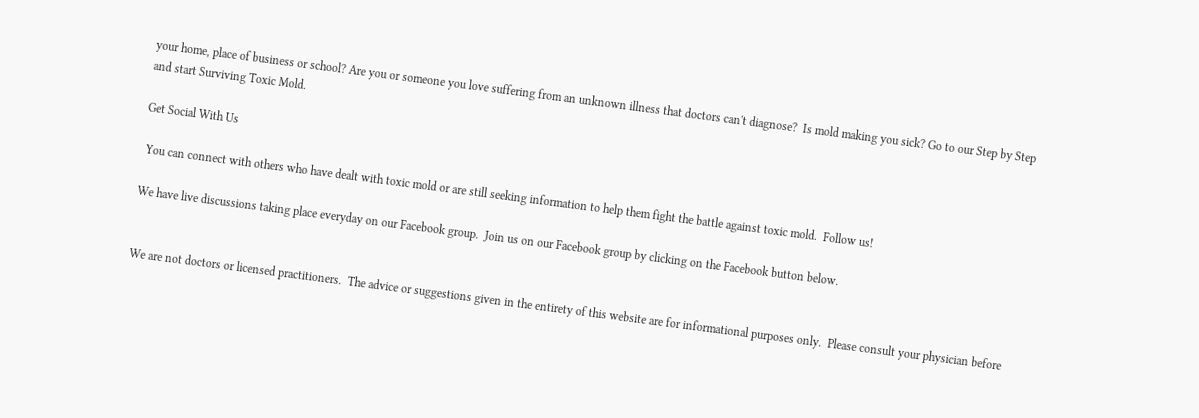your home, place of business or school? Are you or someone you love suffering from an unknown illness that doctors can't diagnose?  Is mold making you sick? Go to our Step by Step and start Surviving Toxic Mold.

Get Social With Us

 You can connect with others who have dealt with toxic mold or are still seeking information to help them fight the battle against toxic mold.  Follow us!

We have live discussions taking place everyday on our Facebook group.  Join us on our Facebook group by clicking on the Facebook button below.


We are not doctors or licensed practitioners.  The advice or suggestions given in the entirety of this website are for informational purposes only.  Please consult your physician before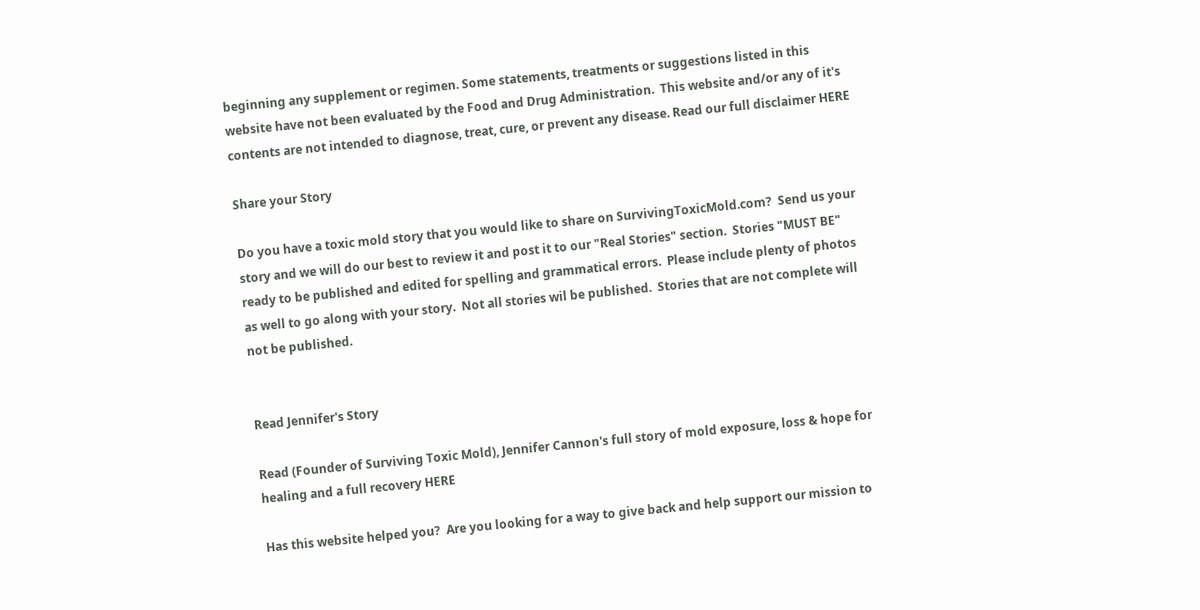beginning any supplement or regimen. Some statements, treatments or suggestions listed in this website have not been evaluated by the Food and Drug Administration.  This website and/or any of it's contents are not intended to diagnose, treat, cure, or prevent any disease. Read our full disclaimer HERE

Share your Story

Do you have a toxic mold story that you would like to share on SurvivingToxicMold.com?  Send us your story and we will do our best to review it and post it to our "Real Stories" section.  Stories "MUST BE" ready to be published and edited for spelling and grammatical errors.  Please include plenty of photos as well to go along with your story.  Not all stories wil be published.  Stories that are not complete will not be published.


Read Jennifer's Story

Read (Founder of Surviving Toxic Mold), Jennifer Cannon's full story of mold exposure, loss & hope for healing and a full recovery HERE

Has this website helped you?  Are you looking for a way to give back and help support our mission to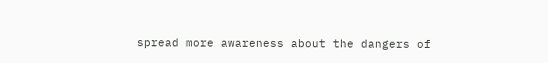spread more awareness about the dangers of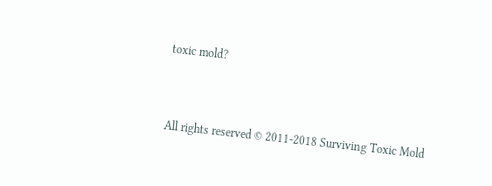toxic mold?


All rights reserved © 2011-2018 Surviving Toxic Mold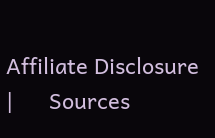Affiliate Disclosure       |      Sources